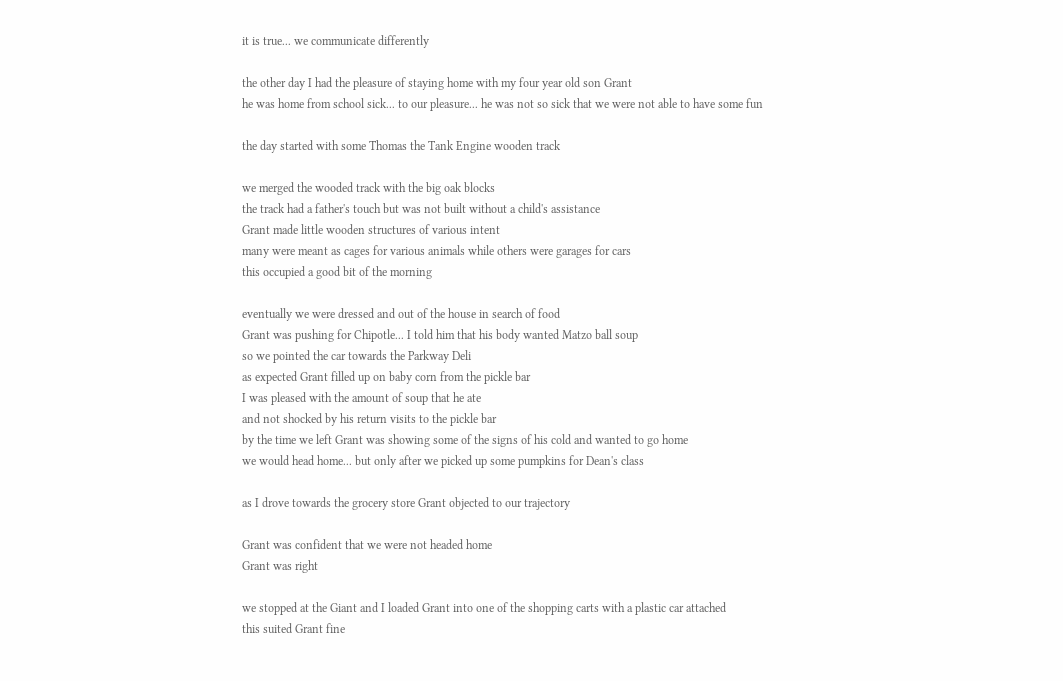it is true... we communicate differently

the other day I had the pleasure of staying home with my four year old son Grant
he was home from school sick... to our pleasure... he was not so sick that we were not able to have some fun

the day started with some Thomas the Tank Engine wooden track

we merged the wooded track with the big oak blocks
the track had a father's touch but was not built without a child's assistance
Grant made little wooden structures of various intent
many were meant as cages for various animals while others were garages for cars
this occupied a good bit of the morning

eventually we were dressed and out of the house in search of food
Grant was pushing for Chipotle... I told him that his body wanted Matzo ball soup
so we pointed the car towards the Parkway Deli
as expected Grant filled up on baby corn from the pickle bar
I was pleased with the amount of soup that he ate
and not shocked by his return visits to the pickle bar
by the time we left Grant was showing some of the signs of his cold and wanted to go home
we would head home... but only after we picked up some pumpkins for Dean's class

as I drove towards the grocery store Grant objected to our trajectory

Grant was confident that we were not headed home
Grant was right

we stopped at the Giant and I loaded Grant into one of the shopping carts with a plastic car attached
this suited Grant fine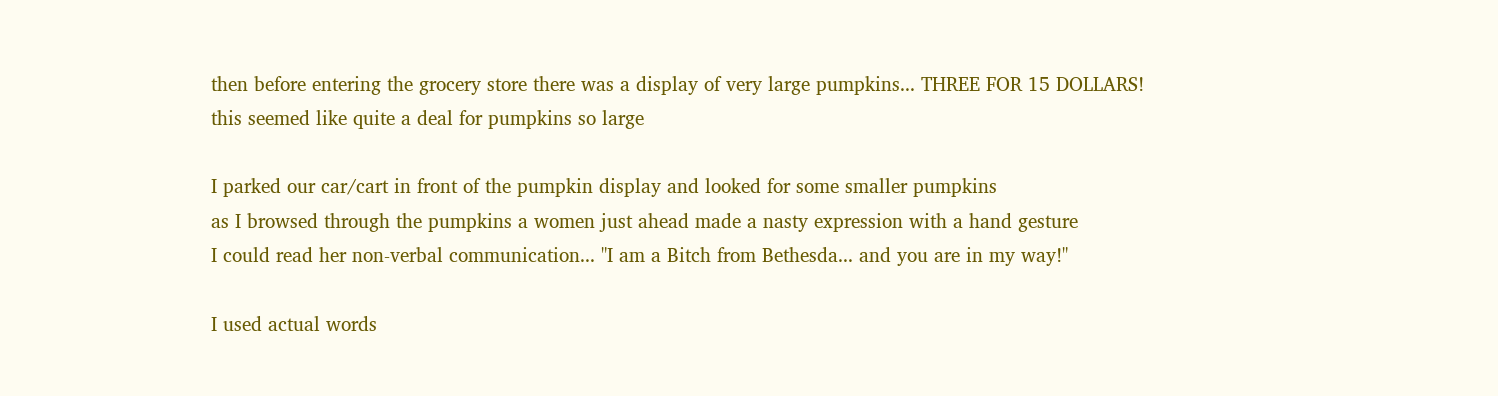then before entering the grocery store there was a display of very large pumpkins... THREE FOR 15 DOLLARS!
this seemed like quite a deal for pumpkins so large

I parked our car/cart in front of the pumpkin display and looked for some smaller pumpkins
as I browsed through the pumpkins a women just ahead made a nasty expression with a hand gesture
I could read her non-verbal communication... "I am a Bitch from Bethesda... and you are in my way!"

I used actual words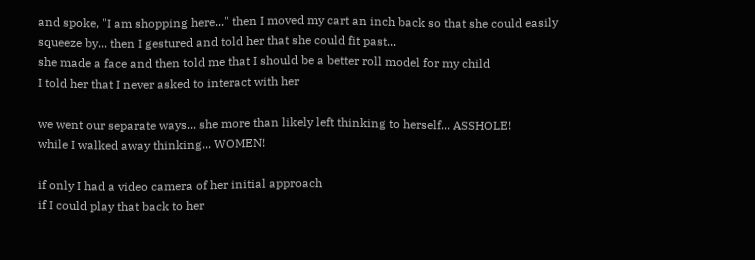and spoke, "I am shopping here..." then I moved my cart an inch back so that she could easily squeeze by... then I gestured and told her that she could fit past...
she made a face and then told me that I should be a better roll model for my child
I told her that I never asked to interact with her

we went our separate ways... she more than likely left thinking to herself... ASSHOLE!
while I walked away thinking... WOMEN!

if only I had a video camera of her initial approach
if I could play that back to her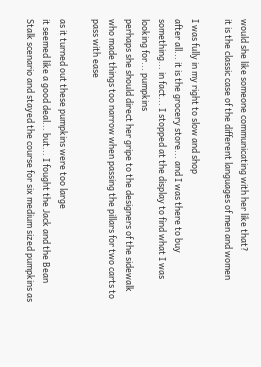would she like someone communicating with her like that?
it is the classic case of the different languages of men and women

I was fully in my right to slow and shop
after all... it is the grocery store... and I was there to buy something... in fact... I stopped at the display to find what I was looking for... pumpkins
perhaps she should direct her gripe to the designers of the sidewalk who made things too narrow when passing the pillars for two carts to pass with ease

as it turned out these pumpkins were too large
it seemed like a good deal... but... I fought the Jack and the Bean Stalk scenario and stayed the course for six medium sized pumpkins as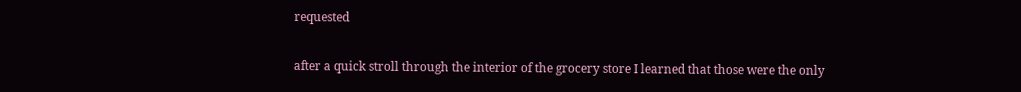requested

after a quick stroll through the interior of the grocery store I learned that those were the only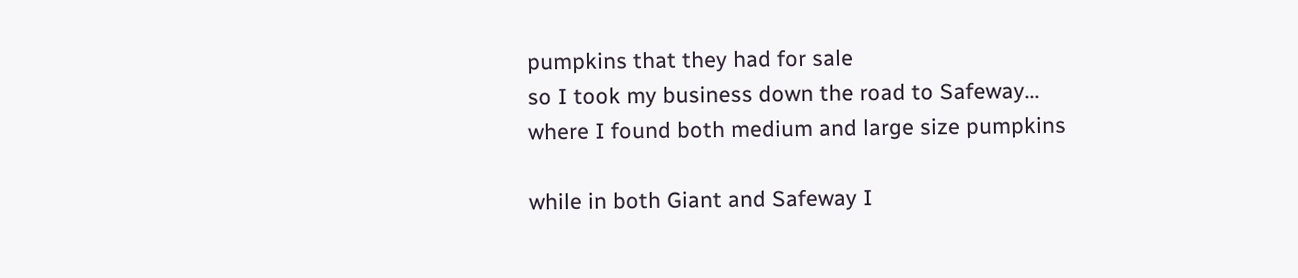pumpkins that they had for sale
so I took my business down the road to Safeway...
where I found both medium and large size pumpkins

while in both Giant and Safeway I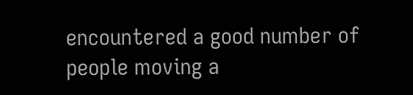encountered a good number of people moving a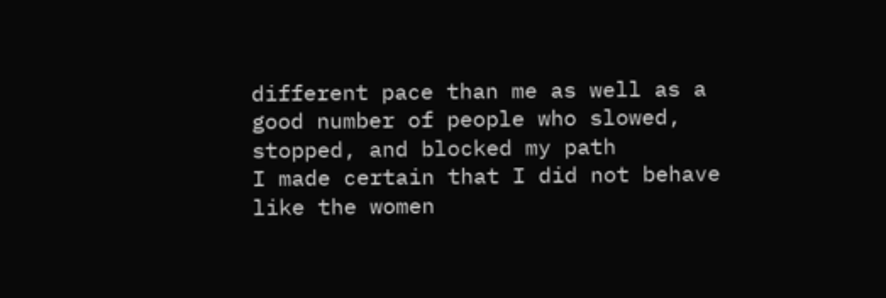different pace than me as well as a good number of people who slowed, stopped, and blocked my path
I made certain that I did not behave like the women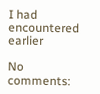I had encountered earlier

No comments: